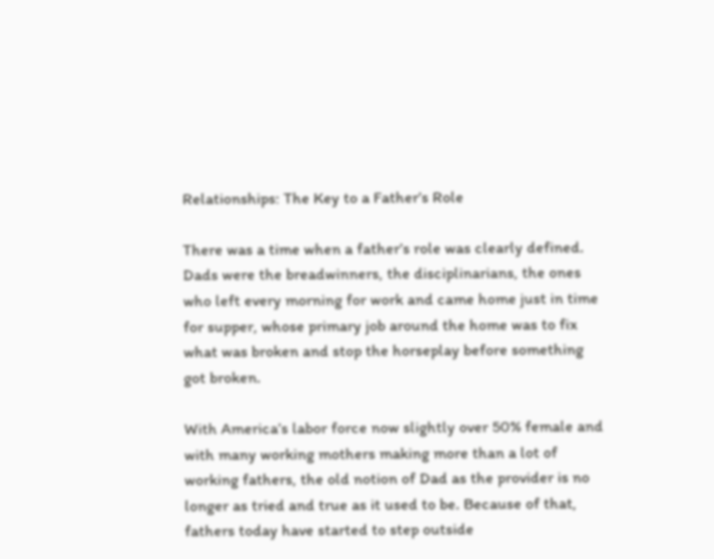Relationships: The Key to a Father’s Role

There was a time when a father’s role was clearly defined. Dads were the breadwinners, the disciplinarians, the ones who left every morning for work and came home just in time for supper, whose primary job around the home was to fix what was broken and stop the horseplay before something got broken.

With America’s labor force now slightly over 50% female and with many working mothers making more than a lot of working fathers, the old notion of Dad as the provider is no longer as tried and true as it used to be. Because of that, fathers today have started to step outside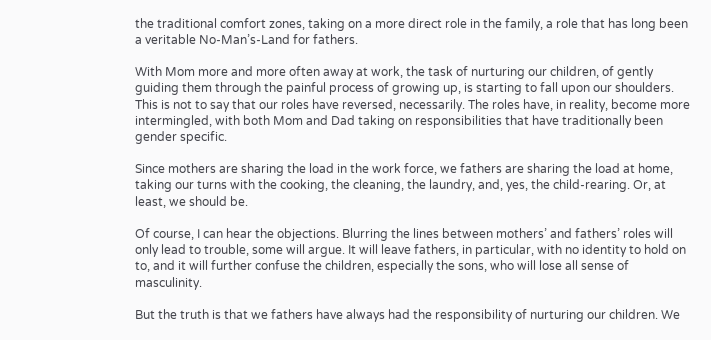the traditional comfort zones, taking on a more direct role in the family, a role that has long been a veritable No-Man’s-Land for fathers.

With Mom more and more often away at work, the task of nurturing our children, of gently guiding them through the painful process of growing up, is starting to fall upon our shoulders. This is not to say that our roles have reversed, necessarily. The roles have, in reality, become more intermingled, with both Mom and Dad taking on responsibilities that have traditionally been gender specific.

Since mothers are sharing the load in the work force, we fathers are sharing the load at home, taking our turns with the cooking, the cleaning, the laundry, and, yes, the child-rearing. Or, at least, we should be.

Of course, I can hear the objections. Blurring the lines between mothers’ and fathers’ roles will only lead to trouble, some will argue. It will leave fathers, in particular, with no identity to hold on to, and it will further confuse the children, especially the sons, who will lose all sense of masculinity.

But the truth is that we fathers have always had the responsibility of nurturing our children. We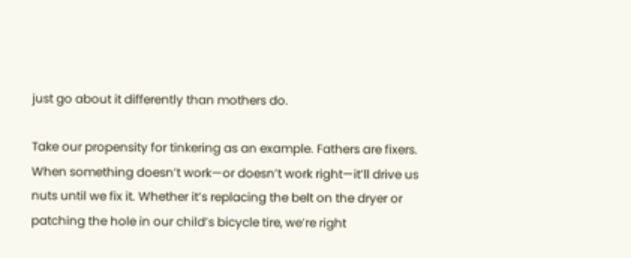just go about it differently than mothers do.

Take our propensity for tinkering as an example. Fathers are fixers. When something doesn’t work—or doesn’t work right—it’ll drive us nuts until we fix it. Whether it’s replacing the belt on the dryer or patching the hole in our child’s bicycle tire, we’re right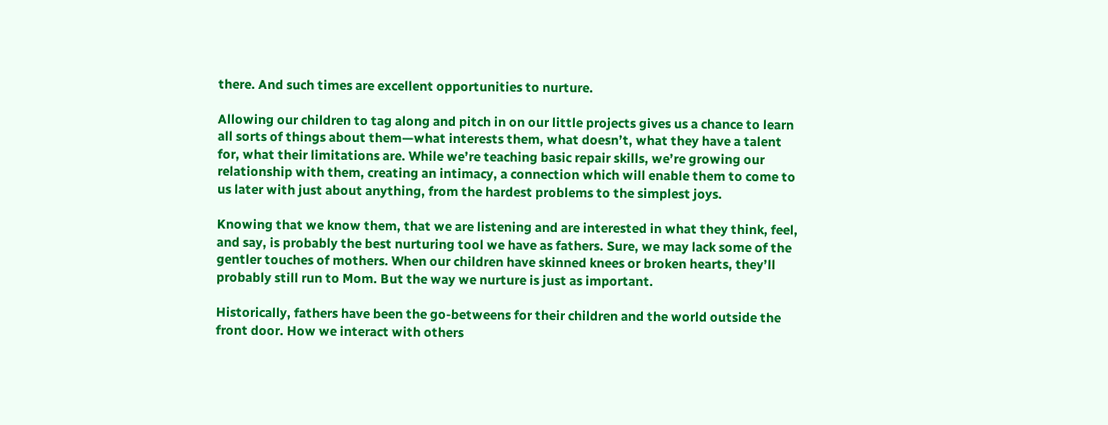there. And such times are excellent opportunities to nurture.

Allowing our children to tag along and pitch in on our little projects gives us a chance to learn all sorts of things about them—what interests them, what doesn’t, what they have a talent for, what their limitations are. While we’re teaching basic repair skills, we’re growing our relationship with them, creating an intimacy, a connection which will enable them to come to us later with just about anything, from the hardest problems to the simplest joys.

Knowing that we know them, that we are listening and are interested in what they think, feel, and say, is probably the best nurturing tool we have as fathers. Sure, we may lack some of the gentler touches of mothers. When our children have skinned knees or broken hearts, they’ll probably still run to Mom. But the way we nurture is just as important.

Historically, fathers have been the go-betweens for their children and the world outside the front door. How we interact with others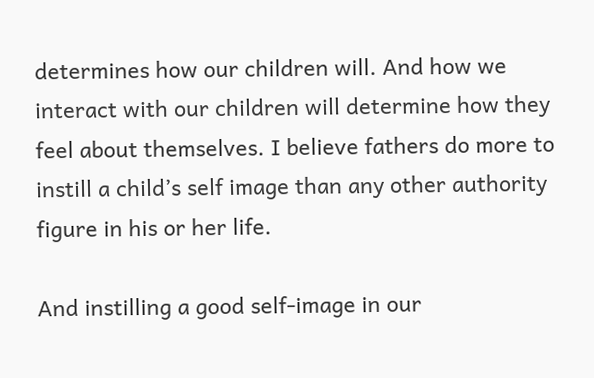determines how our children will. And how we interact with our children will determine how they feel about themselves. I believe fathers do more to instill a child’s self image than any other authority figure in his or her life.

And instilling a good self-image in our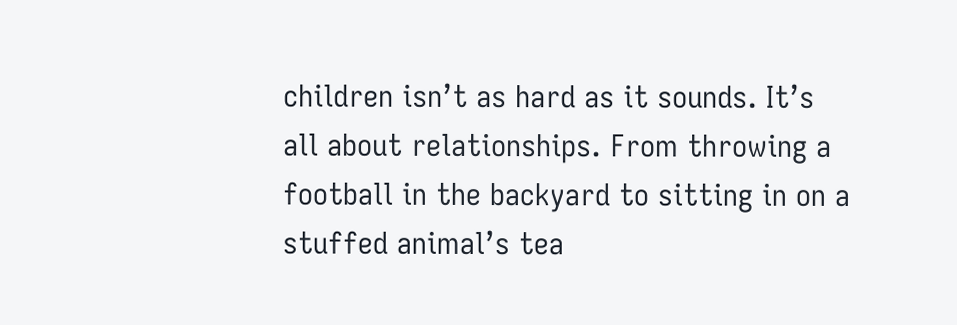children isn’t as hard as it sounds. It’s all about relationships. From throwing a football in the backyard to sitting in on a stuffed animal’s tea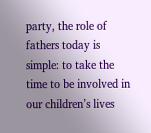party, the role of fathers today is simple: to take the time to be involved in our children’s lives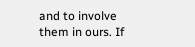and to involve them in ours. If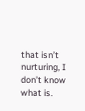that isn’t nurturing, I don’t know what is.